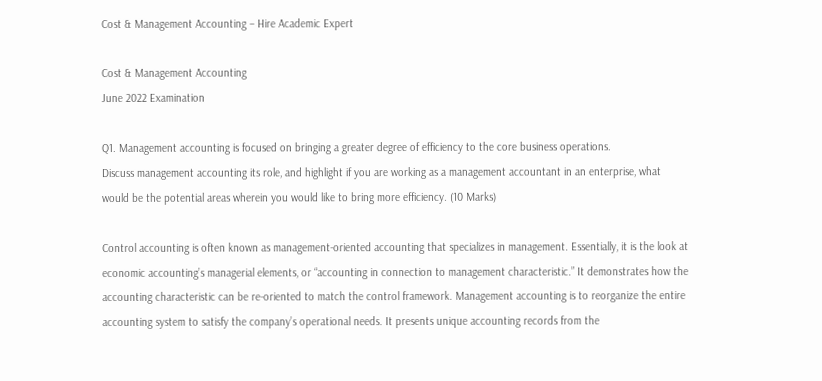Cost & Management Accounting – Hire Academic Expert

Cost & Management Accounting
June 2022 Examination

Q1. Management accounting is focused on bringing a greater degree of efficiency to the core business operations.
Discuss management accounting its role, and highlight if you are working as a management accountant in an enterprise, what would be the potential areas wherein you would like to bring more efficiency. (10 Marks)

Control accounting is often known as management-oriented accounting that specializes in management. Essentially, it is the look at economic accounting’s managerial elements, or “accounting in connection to management characteristic.” It demonstrates how the accounting characteristic can be re-oriented to match the control framework. Management accounting is to reorganize the entire accounting system to satisfy the company’s operational needs. It presents unique accounting records from the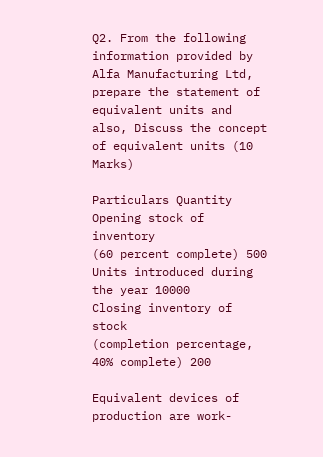Q2. From the following information provided by Alfa Manufacturing Ltd, prepare the statement of equivalent units and also, Discuss the concept of equivalent units (10 Marks)

Particulars Quantity
Opening stock of inventory
(60 percent complete) 500
Units introduced during the year 10000
Closing inventory of stock
(completion percentage, 40% complete) 200

Equivalent devices of production are work-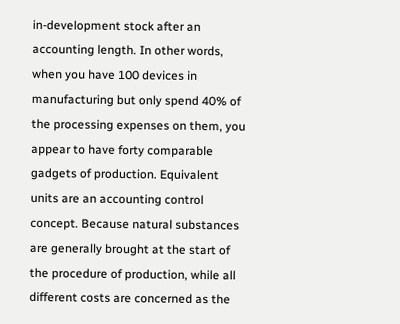in-development stock after an accounting length. In other words, when you have 100 devices in manufacturing but only spend 40% of the processing expenses on them, you appear to have forty comparable gadgets of production. Equivalent units are an accounting control concept. Because natural substances are generally brought at the start of the procedure of production, while all different costs are concerned as the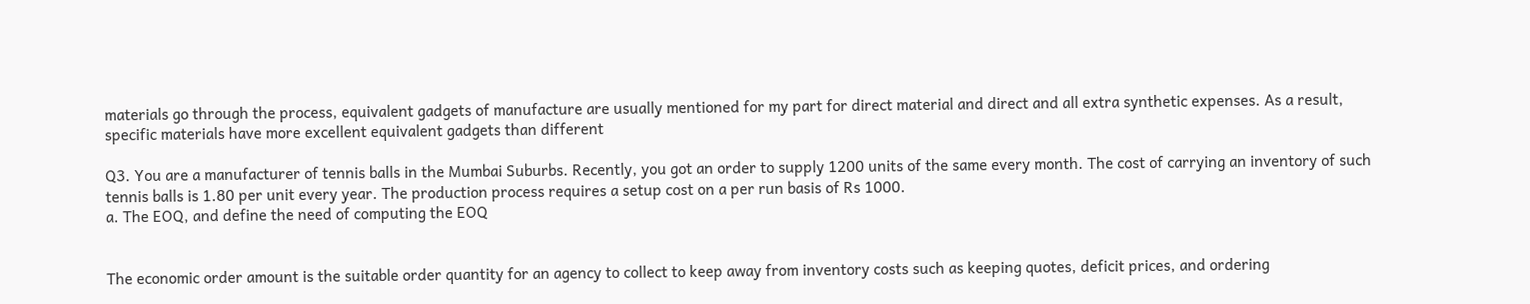materials go through the process, equivalent gadgets of manufacture are usually mentioned for my part for direct material and direct and all extra synthetic expenses. As a result, specific materials have more excellent equivalent gadgets than different

Q3. You are a manufacturer of tennis balls in the Mumbai Suburbs. Recently, you got an order to supply 1200 units of the same every month. The cost of carrying an inventory of such tennis balls is 1.80 per unit every year. The production process requires a setup cost on a per run basis of Rs 1000.
a. The EOQ, and define the need of computing the EOQ


The economic order amount is the suitable order quantity for an agency to collect to keep away from inventory costs such as keeping quotes, deficit prices, and ordering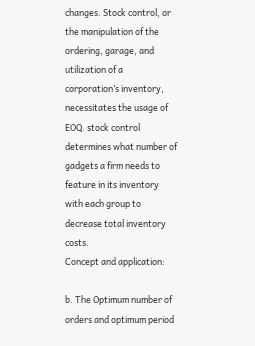changes. Stock control, or the manipulation of the ordering, garage, and utilization of a corporation’s inventory, necessitates the usage of EOQ. stock control determines what number of gadgets a firm needs to feature in its inventory with each group to decrease total inventory costs.
Concept and application:

b. The Optimum number of orders and optimum period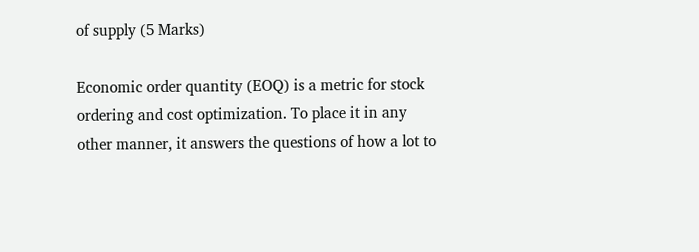of supply (5 Marks)

Economic order quantity (EOQ) is a metric for stock ordering and cost optimization. To place it in any other manner, it answers the questions of how a lot to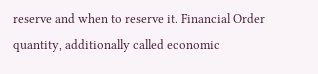reserve and when to reserve it. Financial Order quantity, additionally called economic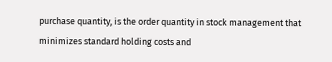purchase quantity, is the order quantity in stock management that minimizes standard holding costs and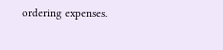ordering expenses.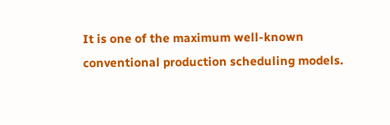It is one of the maximum well-known conventional production scheduling models.